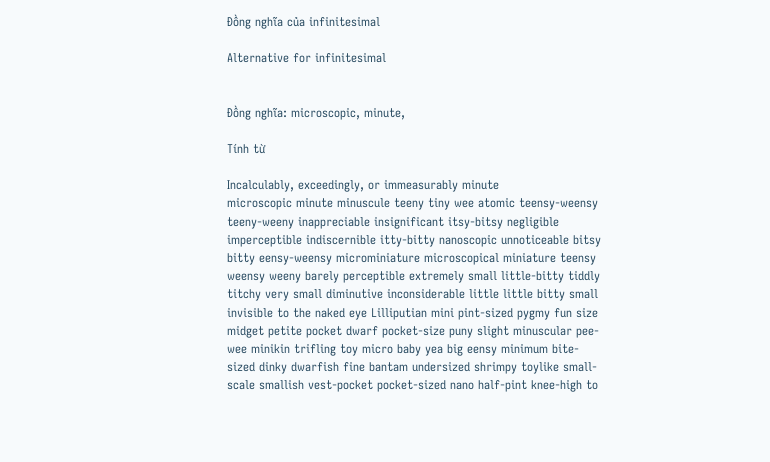Đồng nghĩa của infinitesimal

Alternative for infinitesimal


Đồng nghĩa: microscopic, minute,

Tính từ

Incalculably, exceedingly, or immeasurably minute
microscopic minute minuscule teeny tiny wee atomic teensy-weensy teeny-weeny inappreciable insignificant itsy-bitsy negligible imperceptible indiscernible itty-bitty nanoscopic unnoticeable bitsy bitty eensy-weensy microminiature microscopical miniature teensy weensy weeny barely perceptible extremely small little-bitty tiddly titchy very small diminutive inconsiderable little little bitty small invisible to the naked eye Lilliputian mini pint-sized pygmy fun size midget petite pocket dwarf pocket-size puny slight minuscular pee-wee minikin trifling toy micro baby yea big eensy minimum bite-sized dinky dwarfish fine bantam undersized shrimpy toylike small-scale smallish vest-pocket pocket-sized nano half-pint knee-high to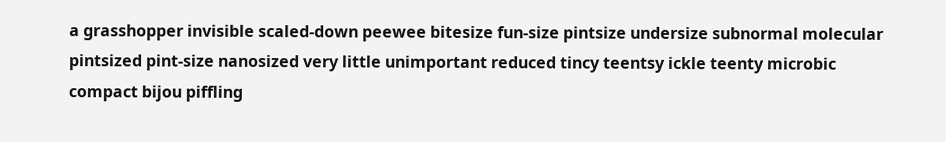a grasshopper invisible scaled-down peewee bitesize fun-size pintsize undersize subnormal molecular pintsized pint-size nanosized very little unimportant reduced tincy teentsy ickle teenty microbic compact bijou piffling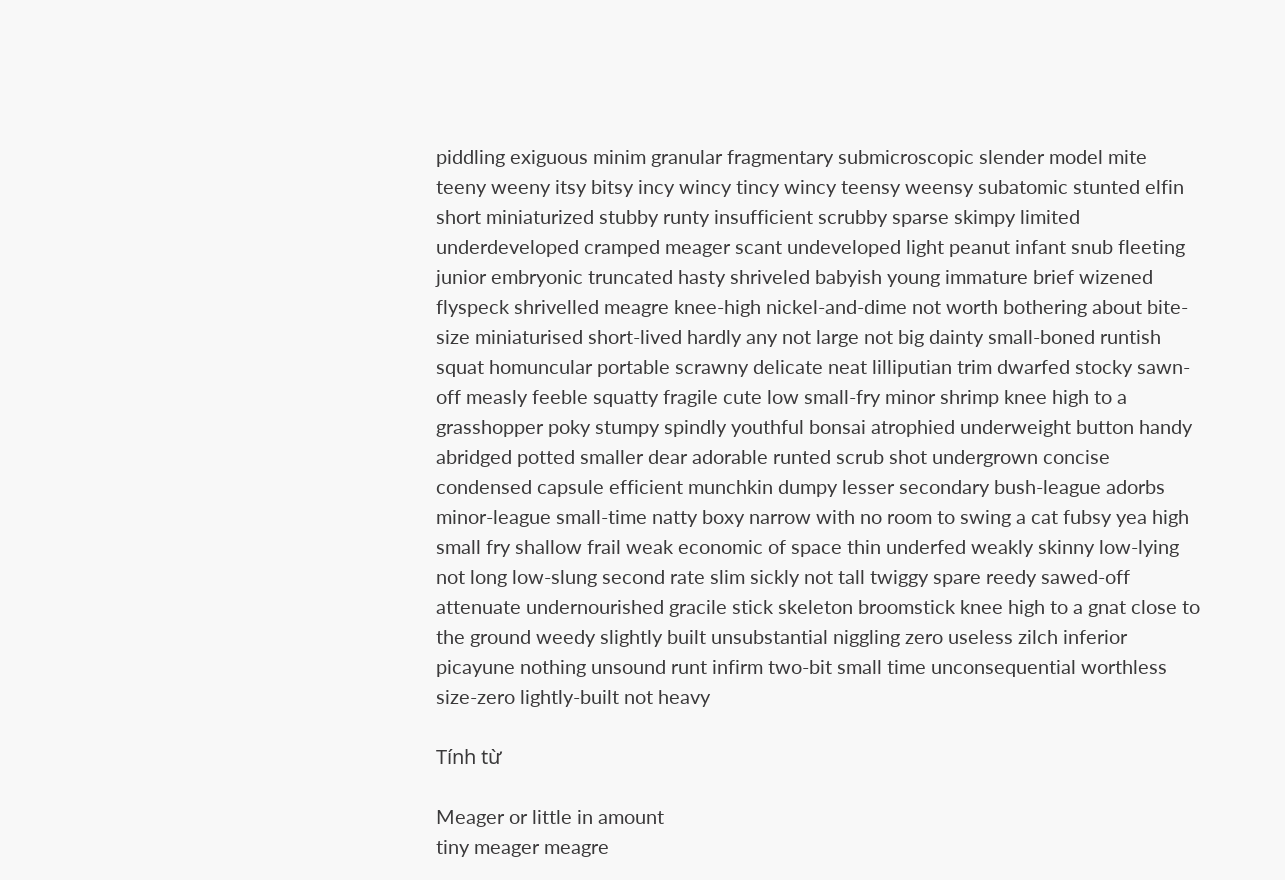piddling exiguous minim granular fragmentary submicroscopic slender model mite teeny weeny itsy bitsy incy wincy tincy wincy teensy weensy subatomic stunted elfin short miniaturized stubby runty insufficient scrubby sparse skimpy limited underdeveloped cramped meager scant undeveloped light peanut infant snub fleeting junior embryonic truncated hasty shriveled babyish young immature brief wizened flyspeck shrivelled meagre knee-high nickel-and-dime not worth bothering about bite-size miniaturised short-lived hardly any not large not big dainty small-boned runtish squat homuncular portable scrawny delicate neat lilliputian trim dwarfed stocky sawn-off measly feeble squatty fragile cute low small-fry minor shrimp knee high to a grasshopper poky stumpy spindly youthful bonsai atrophied underweight button handy abridged potted smaller dear adorable runted scrub shot undergrown concise condensed capsule efficient munchkin dumpy lesser secondary bush-league adorbs minor-league small-time natty boxy narrow with no room to swing a cat fubsy yea high small fry shallow frail weak economic of space thin underfed weakly skinny low-lying not long low-slung second rate slim sickly not tall twiggy spare reedy sawed-off attenuate undernourished gracile stick skeleton broomstick knee high to a gnat close to the ground weedy slightly built unsubstantial niggling zero useless zilch inferior picayune nothing unsound runt infirm two-bit small time unconsequential worthless size-zero lightly-built not heavy

Tính từ

Meager or little in amount
tiny meager meagre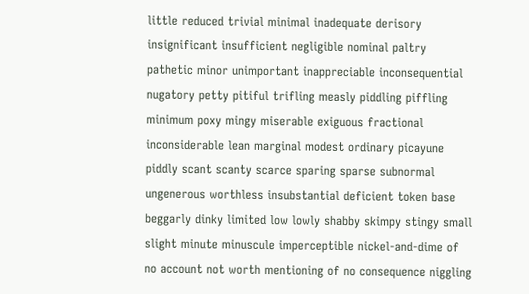little reduced trivial minimal inadequate derisory insignificant insufficient negligible nominal paltry pathetic minor unimportant inappreciable inconsequential nugatory petty pitiful trifling measly piddling piffling minimum poxy mingy miserable exiguous fractional inconsiderable lean marginal modest ordinary picayune piddly scant scanty scarce sparing sparse subnormal ungenerous worthless insubstantial deficient token base beggarly dinky limited low lowly shabby skimpy stingy small slight minute minuscule imperceptible nickel-and-dime of no account not worth mentioning of no consequence niggling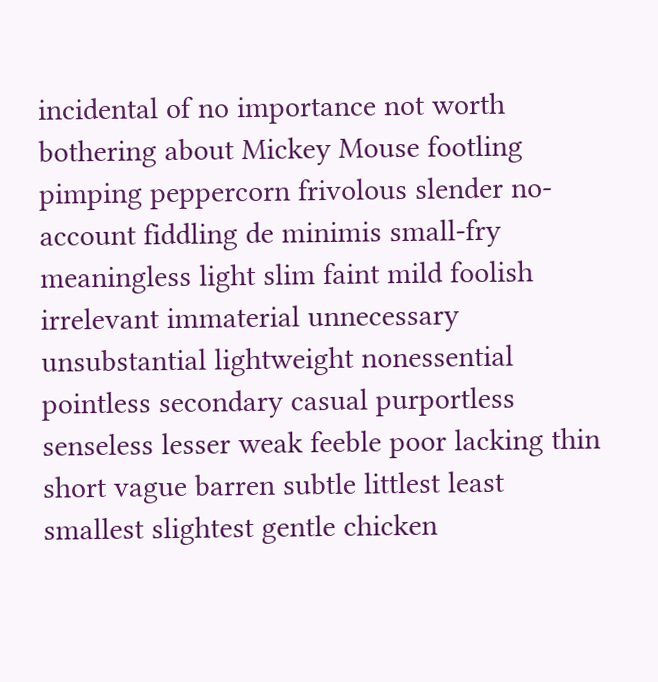incidental of no importance not worth bothering about Mickey Mouse footling pimping peppercorn frivolous slender no-account fiddling de minimis small-fry meaningless light slim faint mild foolish irrelevant immaterial unnecessary unsubstantial lightweight nonessential pointless secondary casual purportless senseless lesser weak feeble poor lacking thin short vague barren subtle littlest least smallest slightest gentle chicken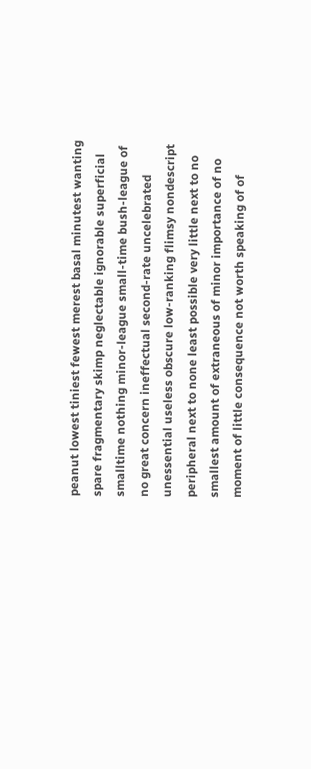peanut lowest tiniest fewest merest basal minutest wanting spare fragmentary skimp neglectable ignorable superficial smalltime nothing minor-league small-time bush-league of no great concern ineffectual second-rate uncelebrated unessential useless obscure low-ranking flimsy nondescript peripheral next to none least possible very little next to no smallest amount of extraneous of minor importance of no moment of little consequence not worth speaking of of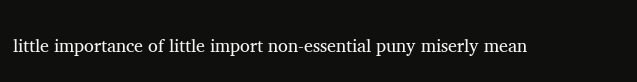little importance of little import non-essential puny miserly mean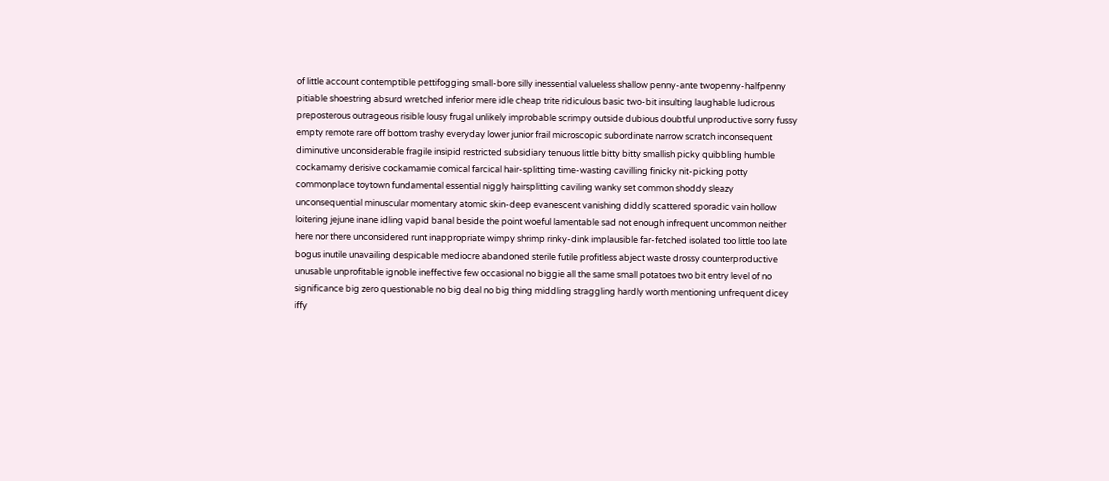of little account contemptible pettifogging small-bore silly inessential valueless shallow penny-ante twopenny-halfpenny pitiable shoestring absurd wretched inferior mere idle cheap trite ridiculous basic two-bit insulting laughable ludicrous preposterous outrageous risible lousy frugal unlikely improbable scrimpy outside dubious doubtful unproductive sorry fussy empty remote rare off bottom trashy everyday lower junior frail microscopic subordinate narrow scratch inconsequent diminutive unconsiderable fragile insipid restricted subsidiary tenuous little bitty bitty smallish picky quibbling humble cockamamy derisive cockamamie comical farcical hair-splitting time-wasting cavilling finicky nit-picking potty commonplace toytown fundamental essential niggly hairsplitting caviling wanky set common shoddy sleazy unconsequential minuscular momentary atomic skin-deep evanescent vanishing diddly scattered sporadic vain hollow loitering jejune inane idling vapid banal beside the point woeful lamentable sad not enough infrequent uncommon neither here nor there unconsidered runt inappropriate wimpy shrimp rinky-dink implausible far-fetched isolated too little too late bogus inutile unavailing despicable mediocre abandoned sterile futile profitless abject waste drossy counterproductive unusable unprofitable ignoble ineffective few occasional no biggie all the same small potatoes two bit entry level of no significance big zero questionable no big deal no big thing middling straggling hardly worth mentioning unfrequent dicey iffy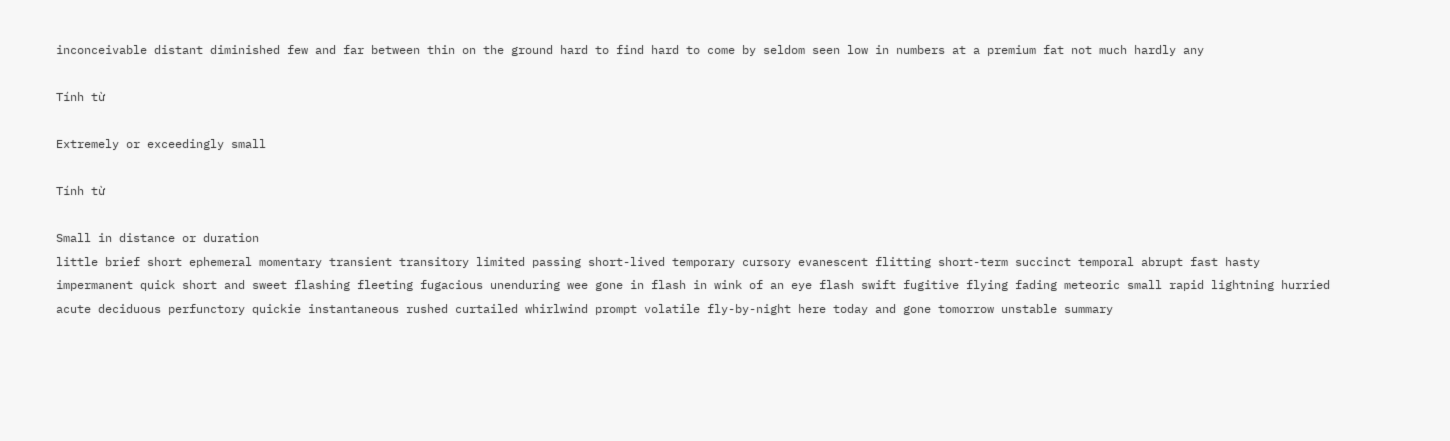inconceivable distant diminished few and far between thin on the ground hard to find hard to come by seldom seen low in numbers at a premium fat not much hardly any

Tính từ

Extremely or exceedingly small

Tính từ

Small in distance or duration
little brief short ephemeral momentary transient transitory limited passing short-lived temporary cursory evanescent flitting short-term succinct temporal abrupt fast hasty impermanent quick short and sweet flashing fleeting fugacious unenduring wee gone in flash in wink of an eye flash swift fugitive flying fading meteoric small rapid lightning hurried acute deciduous perfunctory quickie instantaneous rushed curtailed whirlwind prompt volatile fly-by-night here today and gone tomorrow unstable summary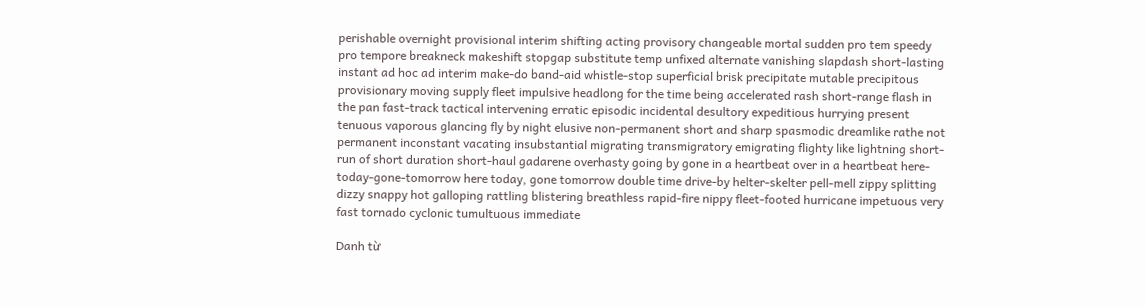perishable overnight provisional interim shifting acting provisory changeable mortal sudden pro tem speedy pro tempore breakneck makeshift stopgap substitute temp unfixed alternate vanishing slapdash short-lasting instant ad hoc ad interim make-do band-aid whistle-stop superficial brisk precipitate mutable precipitous provisionary moving supply fleet impulsive headlong for the time being accelerated rash short-range flash in the pan fast-track tactical intervening erratic episodic incidental desultory expeditious hurrying present tenuous vaporous glancing fly by night elusive non-permanent short and sharp spasmodic dreamlike rathe not permanent inconstant vacating insubstantial migrating transmigratory emigrating flighty like lightning short-run of short duration short-haul gadarene overhasty going by gone in a heartbeat over in a heartbeat here-today-gone-tomorrow here today, gone tomorrow double time drive-by helter-skelter pell-mell zippy splitting dizzy snappy hot galloping rattling blistering breathless rapid-fire nippy fleet-footed hurricane impetuous very fast tornado cyclonic tumultuous immediate

Danh từ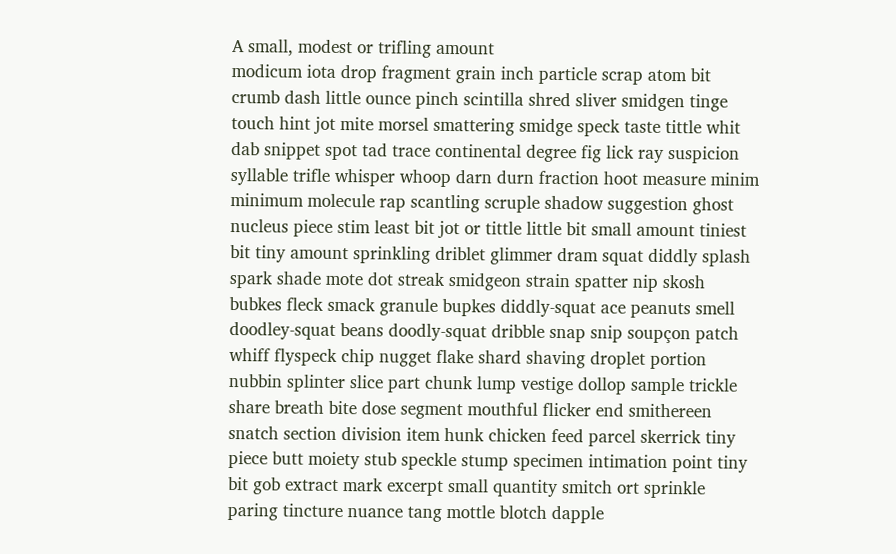A small, modest or trifling amount
modicum iota drop fragment grain inch particle scrap atom bit crumb dash little ounce pinch scintilla shred sliver smidgen tinge touch hint jot mite morsel smattering smidge speck taste tittle whit dab snippet spot tad trace continental degree fig lick ray suspicion syllable trifle whisper whoop darn durn fraction hoot measure minim minimum molecule rap scantling scruple shadow suggestion ghost nucleus piece stim least bit jot or tittle little bit small amount tiniest bit tiny amount sprinkling driblet glimmer dram squat diddly splash spark shade mote dot streak smidgeon strain spatter nip skosh bubkes fleck smack granule bupkes diddly-squat ace peanuts smell doodley-squat beans doodly-squat dribble snap snip soupçon patch whiff flyspeck chip nugget flake shard shaving droplet portion nubbin splinter slice part chunk lump vestige dollop sample trickle share breath bite dose segment mouthful flicker end smithereen snatch section division item hunk chicken feed parcel skerrick tiny piece butt moiety stub speckle stump specimen intimation point tiny bit gob extract mark excerpt small quantity smitch ort sprinkle paring tincture nuance tang mottle blotch dapple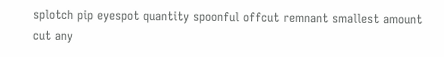splotch pip eyespot quantity spoonful offcut remnant smallest amount cut any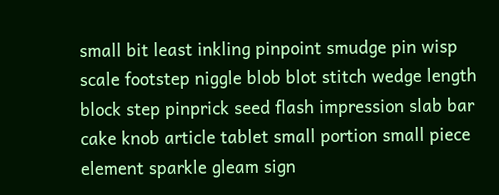small bit least inkling pinpoint smudge pin wisp scale footstep niggle blob blot stitch wedge length block step pinprick seed flash impression slab bar cake knob article tablet small portion small piece element sparkle gleam sign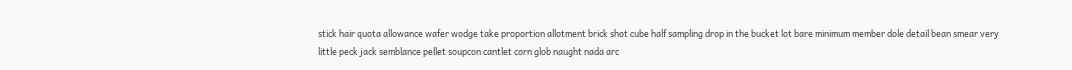stick hair quota allowance wafer wodge take proportion allotment brick shot cube half sampling drop in the bucket lot bare minimum member dole detail bean smear very little peck jack semblance pellet soupcon cantlet corn glob naught nada arc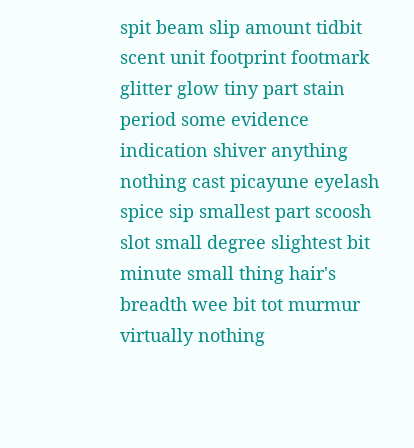spit beam slip amount tidbit scent unit footprint footmark glitter glow tiny part stain period some evidence indication shiver anything nothing cast picayune eyelash spice sip smallest part scoosh slot small degree slightest bit minute small thing hair's breadth wee bit tot murmur virtually nothing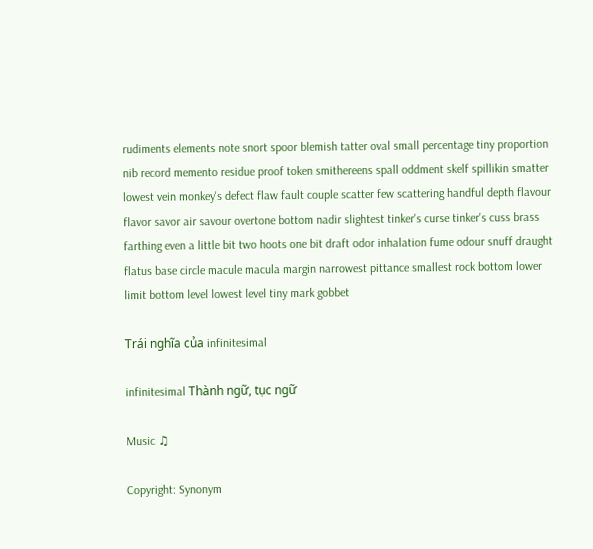rudiments elements note snort spoor blemish tatter oval small percentage tiny proportion nib record memento residue proof token smithereens spall oddment skelf spillikin smatter lowest vein monkey's defect flaw fault couple scatter few scattering handful depth flavour flavor savor air savour overtone bottom nadir slightest tinker's curse tinker's cuss brass farthing even a little bit two hoots one bit draft odor inhalation fume odour snuff draught flatus base circle macule macula margin narrowest pittance smallest rock bottom lower limit bottom level lowest level tiny mark gobbet

Trái nghĩa của infinitesimal

infinitesimal Thành ngữ, tục ngữ

Music ♫

Copyright: Synonym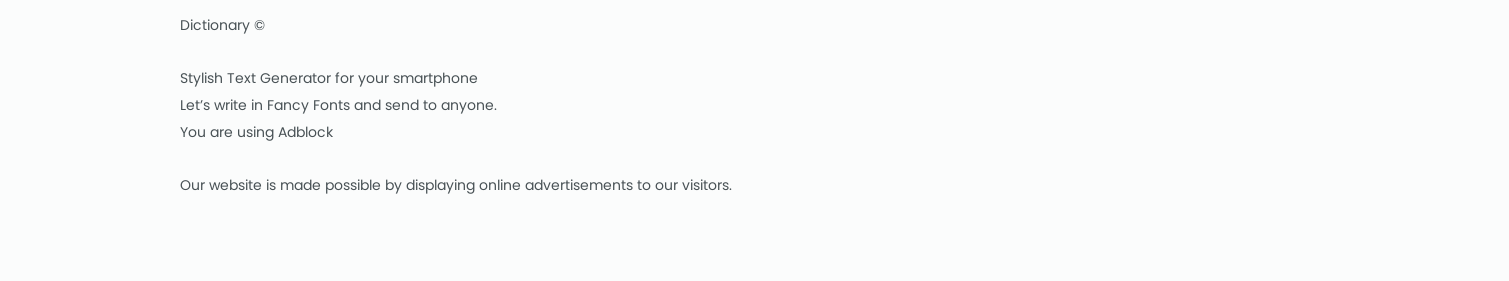Dictionary ©

Stylish Text Generator for your smartphone
Let’s write in Fancy Fonts and send to anyone.
You are using Adblock

Our website is made possible by displaying online advertisements to our visitors.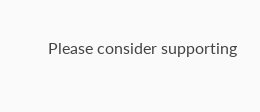Please consider supporting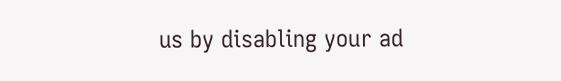us by disabling your ad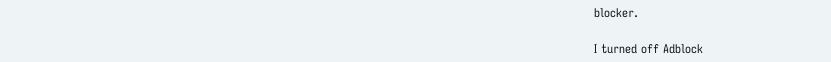blocker.

I turned off Adblock